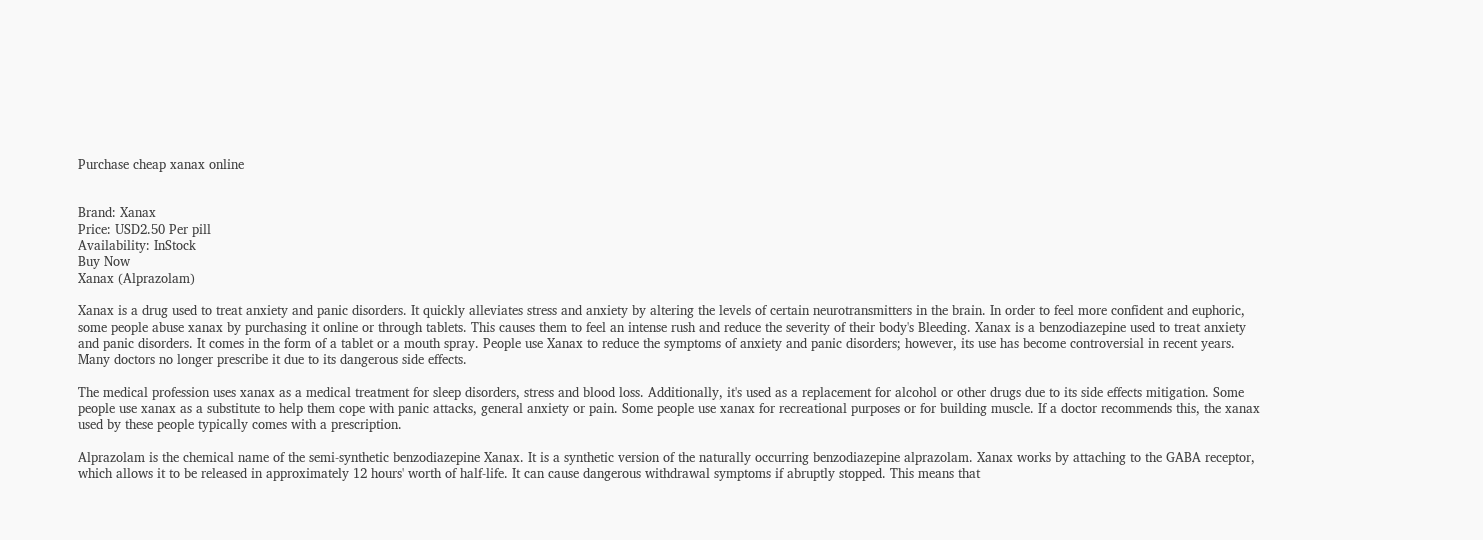Purchase cheap xanax online


Brand: Xanax
Price: USD2.50 Per pill
Availability: InStock
Buy Now
Xanax (Alprazolam)

Xanax is a drug used to treat anxiety and panic disorders. It quickly alleviates stress and anxiety by altering the levels of certain neurotransmitters in the brain. In order to feel more confident and euphoric, some people abuse xanax by purchasing it online or through tablets. This causes them to feel an intense rush and reduce the severity of their body's Bleeding. Xanax is a benzodiazepine used to treat anxiety and panic disorders. It comes in the form of a tablet or a mouth spray. People use Xanax to reduce the symptoms of anxiety and panic disorders; however, its use has become controversial in recent years. Many doctors no longer prescribe it due to its dangerous side effects.

The medical profession uses xanax as a medical treatment for sleep disorders, stress and blood loss. Additionally, it's used as a replacement for alcohol or other drugs due to its side effects mitigation. Some people use xanax as a substitute to help them cope with panic attacks, general anxiety or pain. Some people use xanax for recreational purposes or for building muscle. If a doctor recommends this, the xanax used by these people typically comes with a prescription.

Alprazolam is the chemical name of the semi-synthetic benzodiazepine Xanax. It is a synthetic version of the naturally occurring benzodiazepine alprazolam. Xanax works by attaching to the GABA receptor, which allows it to be released in approximately 12 hours' worth of half-life. It can cause dangerous withdrawal symptoms if abruptly stopped. This means that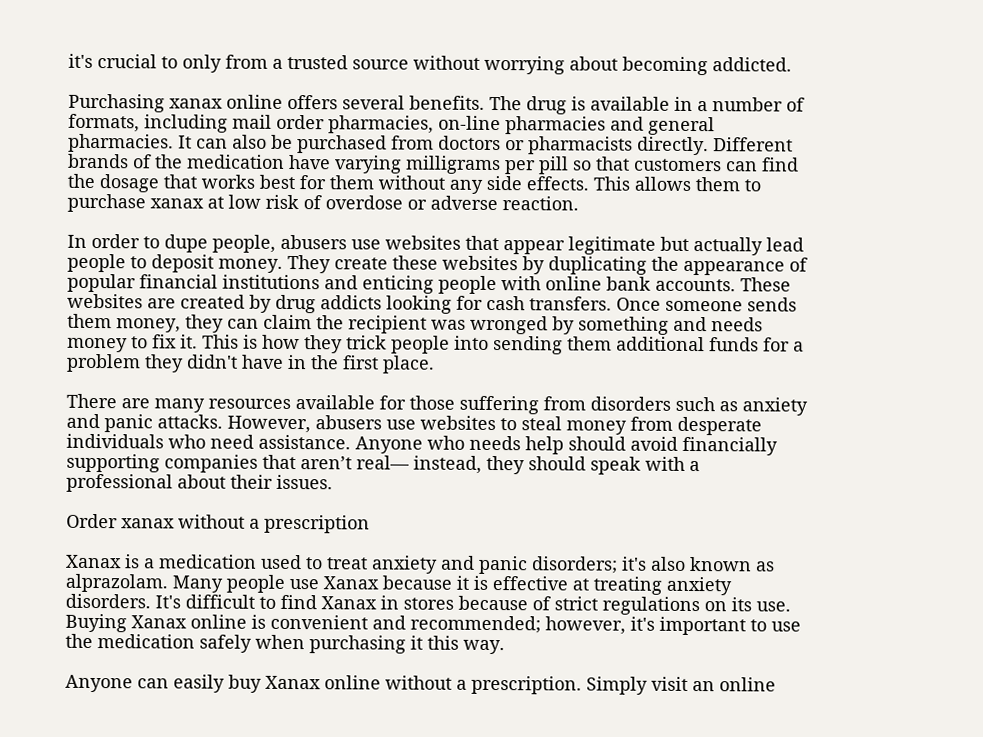it's crucial to only from a trusted source without worrying about becoming addicted.

Purchasing xanax online offers several benefits. The drug is available in a number of formats, including mail order pharmacies, on-line pharmacies and general pharmacies. It can also be purchased from doctors or pharmacists directly. Different brands of the medication have varying milligrams per pill so that customers can find the dosage that works best for them without any side effects. This allows them to purchase xanax at low risk of overdose or adverse reaction.

In order to dupe people, abusers use websites that appear legitimate but actually lead people to deposit money. They create these websites by duplicating the appearance of popular financial institutions and enticing people with online bank accounts. These websites are created by drug addicts looking for cash transfers. Once someone sends them money, they can claim the recipient was wronged by something and needs money to fix it. This is how they trick people into sending them additional funds for a problem they didn't have in the first place.

There are many resources available for those suffering from disorders such as anxiety and panic attacks. However, abusers use websites to steal money from desperate individuals who need assistance. Anyone who needs help should avoid financially supporting companies that aren’t real— instead, they should speak with a professional about their issues.

Order xanax without a prescription

Xanax is a medication used to treat anxiety and panic disorders; it's also known as alprazolam. Many people use Xanax because it is effective at treating anxiety disorders. It's difficult to find Xanax in stores because of strict regulations on its use. Buying Xanax online is convenient and recommended; however, it's important to use the medication safely when purchasing it this way.

Anyone can easily buy Xanax online without a prescription. Simply visit an online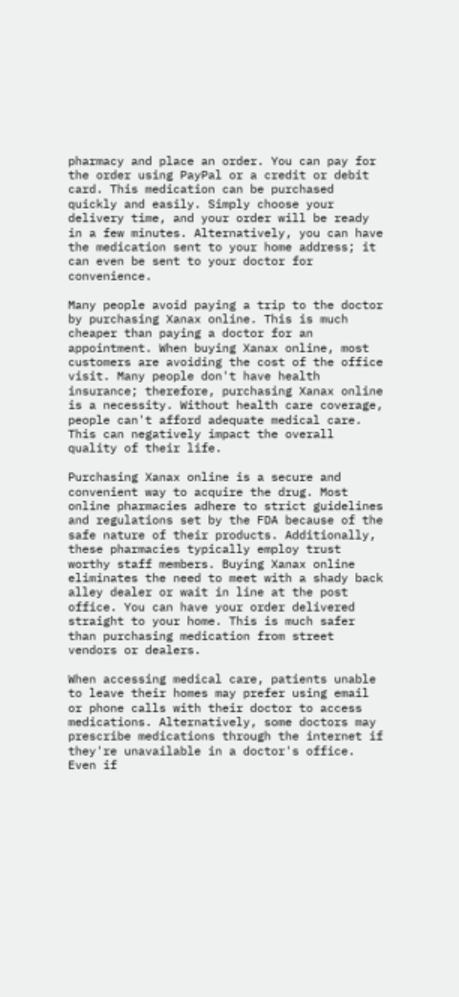pharmacy and place an order. You can pay for the order using PayPal or a credit or debit card. This medication can be purchased quickly and easily. Simply choose your delivery time, and your order will be ready in a few minutes. Alternatively, you can have the medication sent to your home address; it can even be sent to your doctor for convenience.

Many people avoid paying a trip to the doctor by purchasing Xanax online. This is much cheaper than paying a doctor for an appointment. When buying Xanax online, most customers are avoiding the cost of the office visit. Many people don't have health insurance; therefore, purchasing Xanax online is a necessity. Without health care coverage, people can't afford adequate medical care. This can negatively impact the overall quality of their life.

Purchasing Xanax online is a secure and convenient way to acquire the drug. Most online pharmacies adhere to strict guidelines and regulations set by the FDA because of the safe nature of their products. Additionally, these pharmacies typically employ trust worthy staff members. Buying Xanax online eliminates the need to meet with a shady back alley dealer or wait in line at the post office. You can have your order delivered straight to your home. This is much safer than purchasing medication from street vendors or dealers.

When accessing medical care, patients unable to leave their homes may prefer using email or phone calls with their doctor to access medications. Alternatively, some doctors may prescribe medications through the internet if they're unavailable in a doctor's office. Even if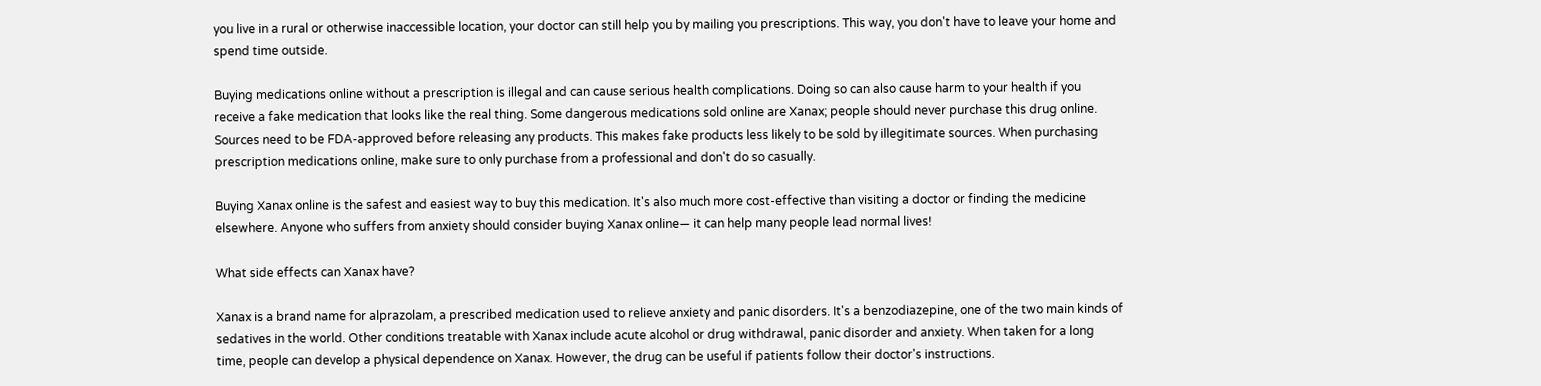you live in a rural or otherwise inaccessible location, your doctor can still help you by mailing you prescriptions. This way, you don't have to leave your home and spend time outside.

Buying medications online without a prescription is illegal and can cause serious health complications. Doing so can also cause harm to your health if you receive a fake medication that looks like the real thing. Some dangerous medications sold online are Xanax; people should never purchase this drug online. Sources need to be FDA-approved before releasing any products. This makes fake products less likely to be sold by illegitimate sources. When purchasing prescription medications online, make sure to only purchase from a professional and don't do so casually.

Buying Xanax online is the safest and easiest way to buy this medication. It's also much more cost-effective than visiting a doctor or finding the medicine elsewhere. Anyone who suffers from anxiety should consider buying Xanax online— it can help many people lead normal lives!

What side effects can Xanax have?

Xanax is a brand name for alprazolam, a prescribed medication used to relieve anxiety and panic disorders. It's a benzodiazepine, one of the two main kinds of sedatives in the world. Other conditions treatable with Xanax include acute alcohol or drug withdrawal, panic disorder and anxiety. When taken for a long time, people can develop a physical dependence on Xanax. However, the drug can be useful if patients follow their doctor's instructions.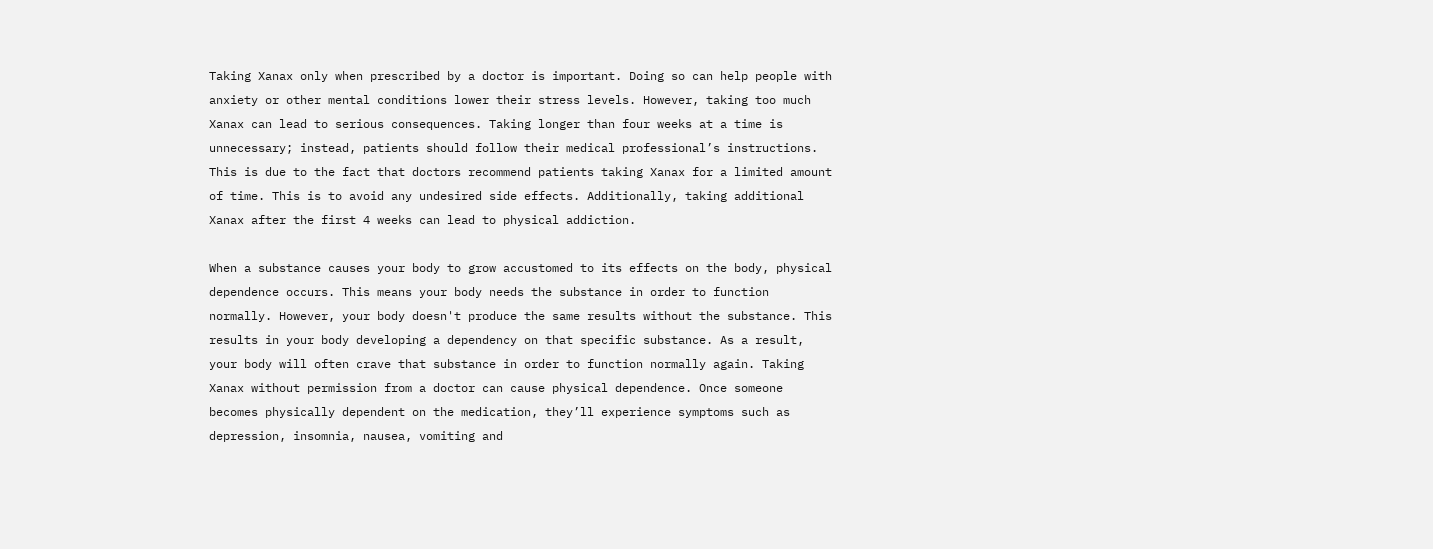Taking Xanax only when prescribed by a doctor is important. Doing so can help people with anxiety or other mental conditions lower their stress levels. However, taking too much Xanax can lead to serious consequences. Taking longer than four weeks at a time is unnecessary; instead, patients should follow their medical professional’s instructions. This is due to the fact that doctors recommend patients taking Xanax for a limited amount of time. This is to avoid any undesired side effects. Additionally, taking additional Xanax after the first 4 weeks can lead to physical addiction.

When a substance causes your body to grow accustomed to its effects on the body, physical dependence occurs. This means your body needs the substance in order to function normally. However, your body doesn't produce the same results without the substance. This results in your body developing a dependency on that specific substance. As a result, your body will often crave that substance in order to function normally again. Taking Xanax without permission from a doctor can cause physical dependence. Once someone becomes physically dependent on the medication, they’ll experience symptoms such as depression, insomnia, nausea, vomiting and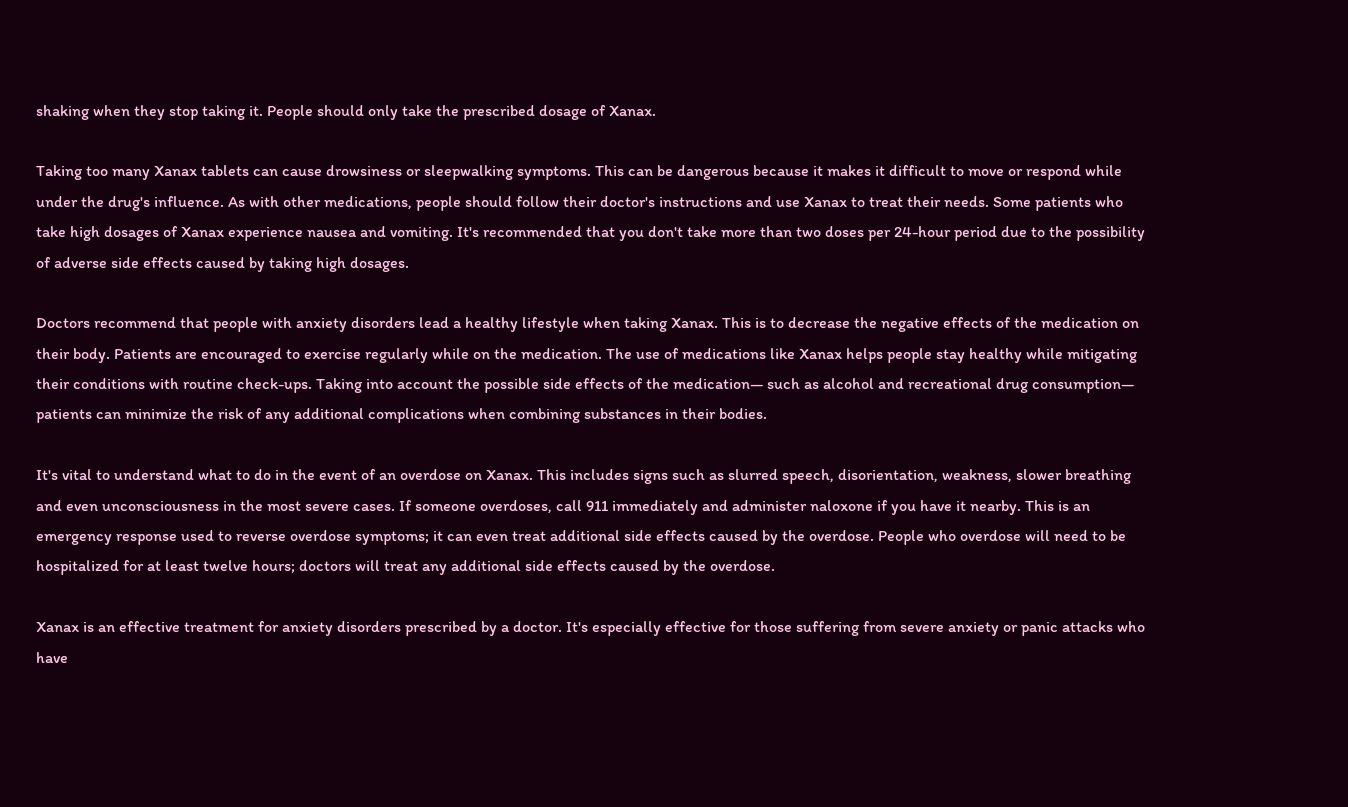shaking when they stop taking it. People should only take the prescribed dosage of Xanax.

Taking too many Xanax tablets can cause drowsiness or sleepwalking symptoms. This can be dangerous because it makes it difficult to move or respond while under the drug's influence. As with other medications, people should follow their doctor's instructions and use Xanax to treat their needs. Some patients who take high dosages of Xanax experience nausea and vomiting. It's recommended that you don't take more than two doses per 24-hour period due to the possibility of adverse side effects caused by taking high dosages.

Doctors recommend that people with anxiety disorders lead a healthy lifestyle when taking Xanax. This is to decrease the negative effects of the medication on their body. Patients are encouraged to exercise regularly while on the medication. The use of medications like Xanax helps people stay healthy while mitigating their conditions with routine check-ups. Taking into account the possible side effects of the medication— such as alcohol and recreational drug consumption— patients can minimize the risk of any additional complications when combining substances in their bodies.

It's vital to understand what to do in the event of an overdose on Xanax. This includes signs such as slurred speech, disorientation, weakness, slower breathing and even unconsciousness in the most severe cases. If someone overdoses, call 911 immediately and administer naloxone if you have it nearby. This is an emergency response used to reverse overdose symptoms; it can even treat additional side effects caused by the overdose. People who overdose will need to be hospitalized for at least twelve hours; doctors will treat any additional side effects caused by the overdose.

Xanax is an effective treatment for anxiety disorders prescribed by a doctor. It's especially effective for those suffering from severe anxiety or panic attacks who have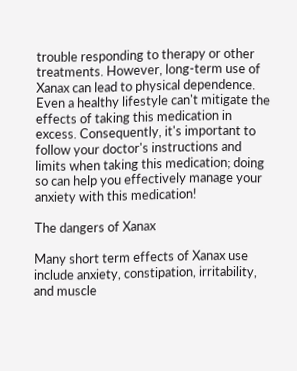trouble responding to therapy or other treatments. However, long-term use of Xanax can lead to physical dependence. Even a healthy lifestyle can't mitigate the effects of taking this medication in excess. Consequently, it's important to follow your doctor's instructions and limits when taking this medication; doing so can help you effectively manage your anxiety with this medication!

The dangers of Xanax

Many short term effects of Xanax use include anxiety, constipation, irritability, and muscle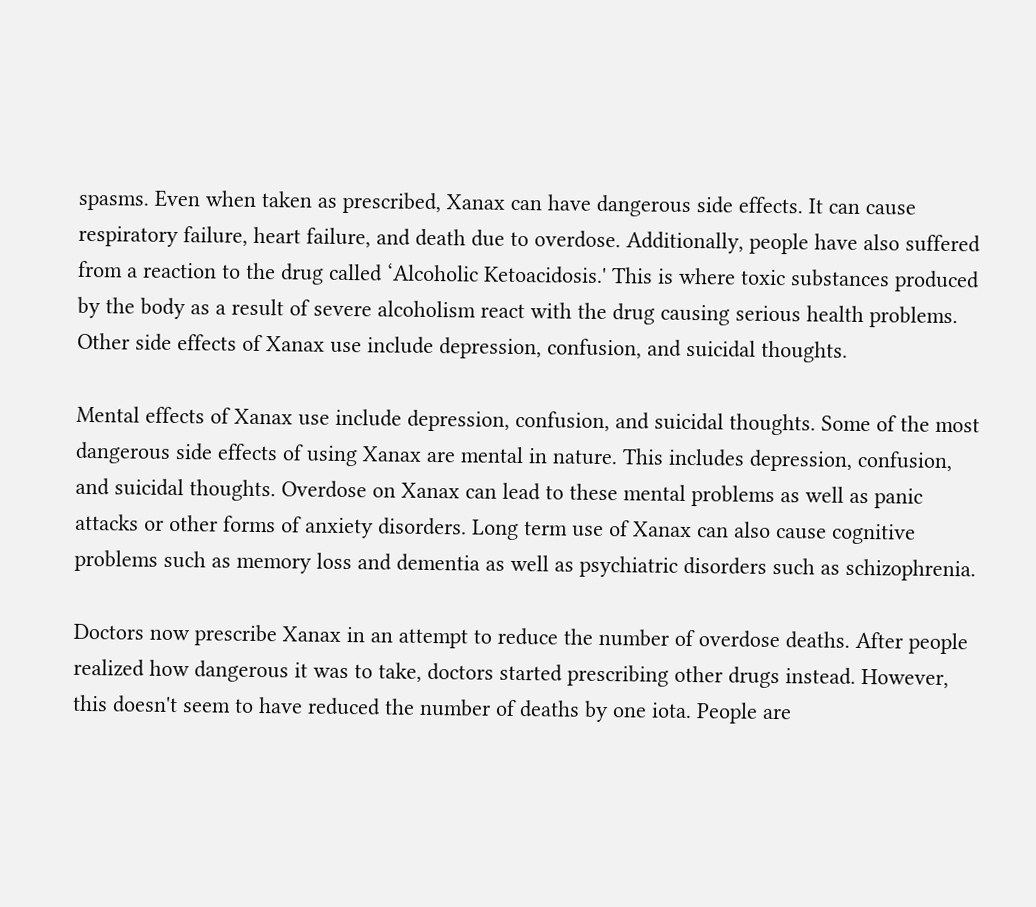spasms. Even when taken as prescribed, Xanax can have dangerous side effects. It can cause respiratory failure, heart failure, and death due to overdose. Additionally, people have also suffered from a reaction to the drug called ‘Alcoholic Ketoacidosis.' This is where toxic substances produced by the body as a result of severe alcoholism react with the drug causing serious health problems. Other side effects of Xanax use include depression, confusion, and suicidal thoughts.

Mental effects of Xanax use include depression, confusion, and suicidal thoughts. Some of the most dangerous side effects of using Xanax are mental in nature. This includes depression, confusion, and suicidal thoughts. Overdose on Xanax can lead to these mental problems as well as panic attacks or other forms of anxiety disorders. Long term use of Xanax can also cause cognitive problems such as memory loss and dementia as well as psychiatric disorders such as schizophrenia.

Doctors now prescribe Xanax in an attempt to reduce the number of overdose deaths. After people realized how dangerous it was to take, doctors started prescribing other drugs instead. However, this doesn't seem to have reduced the number of deaths by one iota. People are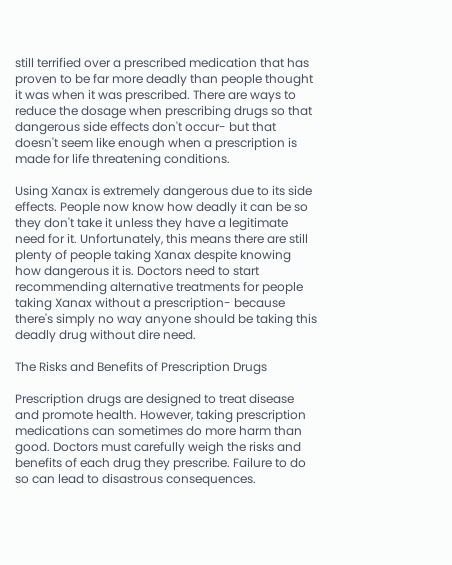still terrified over a prescribed medication that has proven to be far more deadly than people thought it was when it was prescribed. There are ways to reduce the dosage when prescribing drugs so that dangerous side effects don't occur- but that doesn't seem like enough when a prescription is made for life threatening conditions.

Using Xanax is extremely dangerous due to its side effects. People now know how deadly it can be so they don't take it unless they have a legitimate need for it. Unfortunately, this means there are still plenty of people taking Xanax despite knowing how dangerous it is. Doctors need to start recommending alternative treatments for people taking Xanax without a prescription- because there's simply no way anyone should be taking this deadly drug without dire need.

The Risks and Benefits of Prescription Drugs

Prescription drugs are designed to treat disease and promote health. However, taking prescription medications can sometimes do more harm than good. Doctors must carefully weigh the risks and benefits of each drug they prescribe. Failure to do so can lead to disastrous consequences.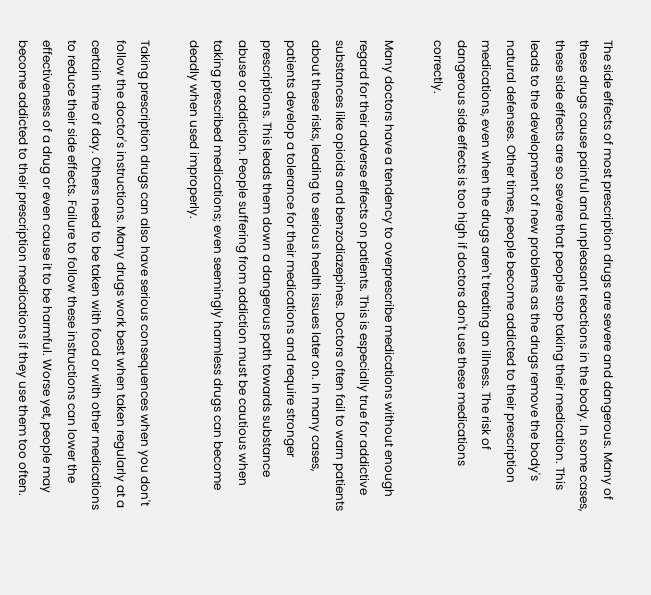The side effects of most prescription drugs are severe and dangerous. Many of these drugs cause painful and unpleasant reactions in the body. In some cases, these side effects are so severe that people stop taking their medication. This leads to the development of new problems as the drugs remove the body's natural defenses. Other times, people become addicted to their prescription medications, even when the drugs aren't treating an illness. The risk of dangerous side effects is too high if doctors don't use these medications correctly.

Many doctors have a tendency to overprescribe medications without enough regard for their adverse effects on patients. This is especially true for addictive substances like opioids and benzodiazepines. Doctors often fail to warn patients about these risks, leading to serious health issues later on. In many cases, patients develop a tolerance for their medications and require stronger prescriptions. This leads them down a dangerous path towards substance abuse or addiction. People suffering from addiction must be cautious when taking prescribed medications; even seemingly harmless drugs can become deadly when used improperly.

Taking prescription drugs can also have serious consequences when you don't follow the doctor's instructions. Many drugs work best when taken regularly at a certain time of day. Others need to be taken with food or with other medications to reduce their side effects. Failure to follow these instructions can lower the effectiveness of a drug or even cause it to be harmful. Worse yet, people may become addicted to their prescription medications if they use them too often.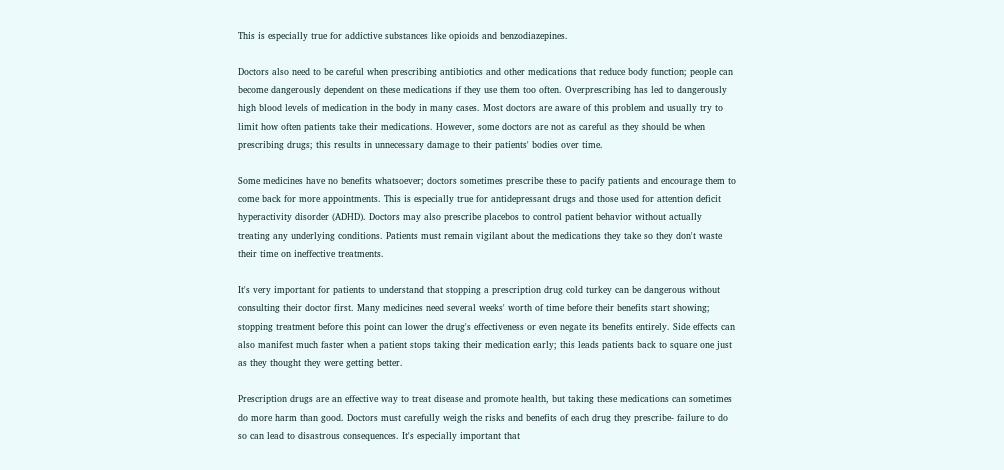This is especially true for addictive substances like opioids and benzodiazepines.

Doctors also need to be careful when prescribing antibiotics and other medications that reduce body function; people can become dangerously dependent on these medications if they use them too often. Overprescribing has led to dangerously high blood levels of medication in the body in many cases. Most doctors are aware of this problem and usually try to limit how often patients take their medications. However, some doctors are not as careful as they should be when prescribing drugs; this results in unnecessary damage to their patients' bodies over time.

Some medicines have no benefits whatsoever; doctors sometimes prescribe these to pacify patients and encourage them to come back for more appointments. This is especially true for antidepressant drugs and those used for attention deficit hyperactivity disorder (ADHD). Doctors may also prescribe placebos to control patient behavior without actually treating any underlying conditions. Patients must remain vigilant about the medications they take so they don't waste their time on ineffective treatments.

It's very important for patients to understand that stopping a prescription drug cold turkey can be dangerous without consulting their doctor first. Many medicines need several weeks' worth of time before their benefits start showing; stopping treatment before this point can lower the drug's effectiveness or even negate its benefits entirely. Side effects can also manifest much faster when a patient stops taking their medication early; this leads patients back to square one just as they thought they were getting better.

Prescription drugs are an effective way to treat disease and promote health, but taking these medications can sometimes do more harm than good. Doctors must carefully weigh the risks and benefits of each drug they prescribe- failure to do so can lead to disastrous consequences. It's especially important that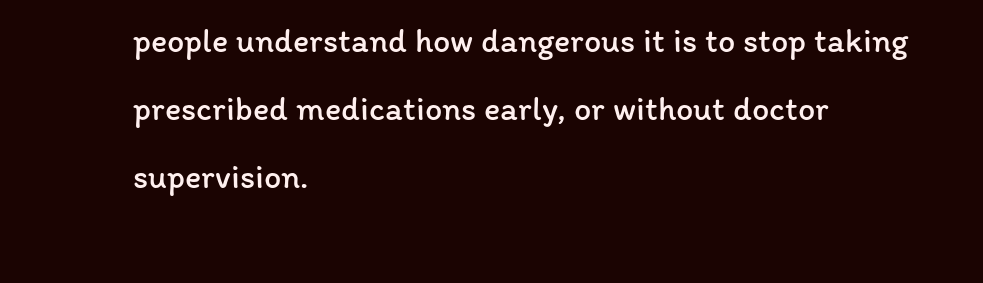people understand how dangerous it is to stop taking prescribed medications early, or without doctor supervision.